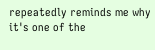repeatedly reminds me why it's one of the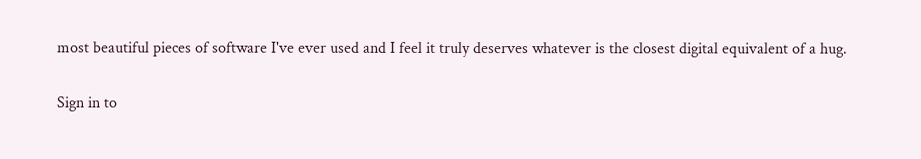most beautiful pieces of software I've ever used and I feel it truly deserves whatever is the closest digital equivalent of a hug.

Sign in to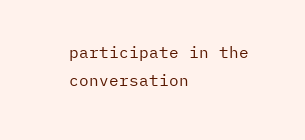participate in the conversation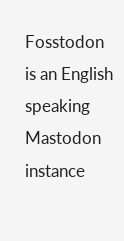Fosstodon is an English speaking Mastodon instance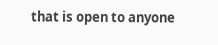that is open to anyone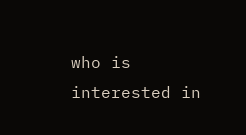who is interested in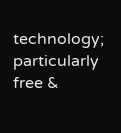technology; particularly free &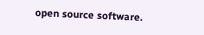open source software.